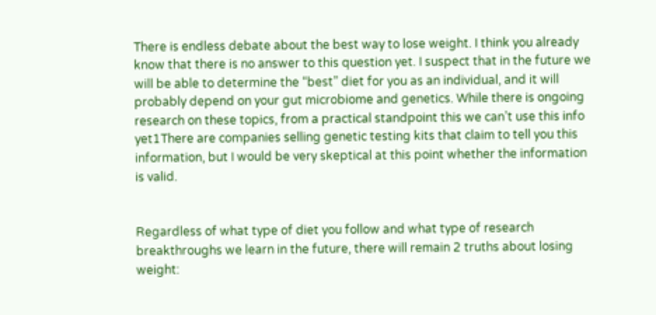There is endless debate about the best way to lose weight. I think you already know that there is no answer to this question yet. I suspect that in the future we will be able to determine the “best” diet for you as an individual, and it will probably depend on your gut microbiome and genetics. While there is ongoing research on these topics, from a practical standpoint this we can’t use this info yet1There are companies selling genetic testing kits that claim to tell you this information, but I would be very skeptical at this point whether the information is valid.


Regardless of what type of diet you follow and what type of research breakthroughs we learn in the future, there will remain 2 truths about losing weight: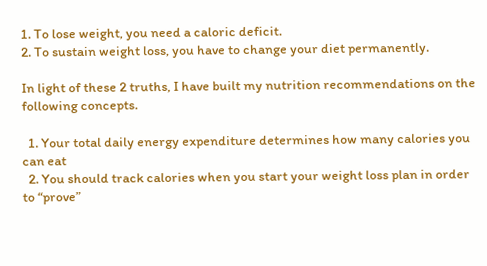1. To lose weight, you need a caloric deficit.
2. To sustain weight loss, you have to change your diet permanently.

In light of these 2 truths, I have built my nutrition recommendations on the following concepts.

  1. Your total daily energy expenditure determines how many calories you can eat
  2. You should track calories when you start your weight loss plan in order to “prove”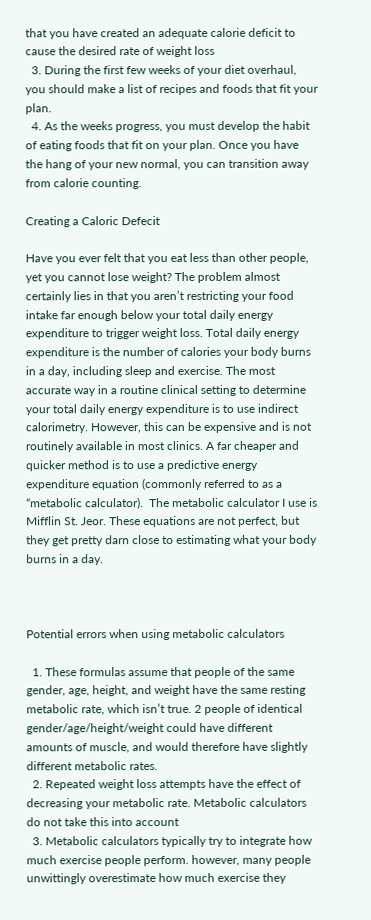that you have created an adequate calorie deficit to cause the desired rate of weight loss
  3. During the first few weeks of your diet overhaul, you should make a list of recipes and foods that fit your plan.
  4. As the weeks progress, you must develop the habit of eating foods that fit on your plan. Once you have the hang of your new normal, you can transition away from calorie counting.

Creating a Caloric Defecit

Have you ever felt that you eat less than other people, yet you cannot lose weight? The problem almost certainly lies in that you aren’t restricting your food intake far enough below your total daily energy expenditure to trigger weight loss. Total daily energy expenditure is the number of calories your body burns in a day, including sleep and exercise. The most accurate way in a routine clinical setting to determine your total daily energy expenditure is to use indirect calorimetry. However, this can be expensive and is not routinely available in most clinics. A far cheaper and quicker method is to use a predictive energy expenditure equation (commonly referred to as a “metabolic calculator).  The metabolic calculator I use is Mifflin St. Jeor. These equations are not perfect, but they get pretty darn close to estimating what your body burns in a day.



Potential errors when using metabolic calculators

  1. These formulas assume that people of the same gender, age, height, and weight have the same resting metabolic rate, which isn’t true. 2 people of identical gender/age/height/weight could have different amounts of muscle, and would therefore have slightly different metabolic rates.
  2. Repeated weight loss attempts have the effect of decreasing your metabolic rate. Metabolic calculators do not take this into account
  3. Metabolic calculators typically try to integrate how much exercise people perform. however, many people unwittingly overestimate how much exercise they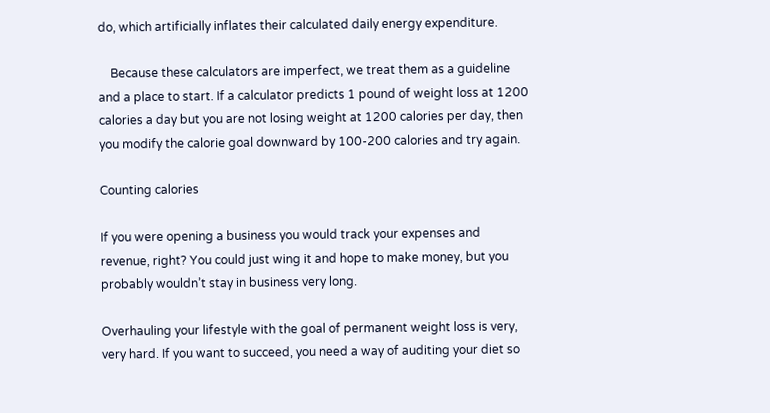do, which artificially inflates their calculated daily energy expenditure.

    Because these calculators are imperfect, we treat them as a guideline and a place to start. If a calculator predicts 1 pound of weight loss at 1200 calories a day but you are not losing weight at 1200 calories per day, then you modify the calorie goal downward by 100-200 calories and try again.

Counting calories

If you were opening a business you would track your expenses and revenue, right? You could just wing it and hope to make money, but you probably wouldn’t stay in business very long.

Overhauling your lifestyle with the goal of permanent weight loss is very, very hard. If you want to succeed, you need a way of auditing your diet so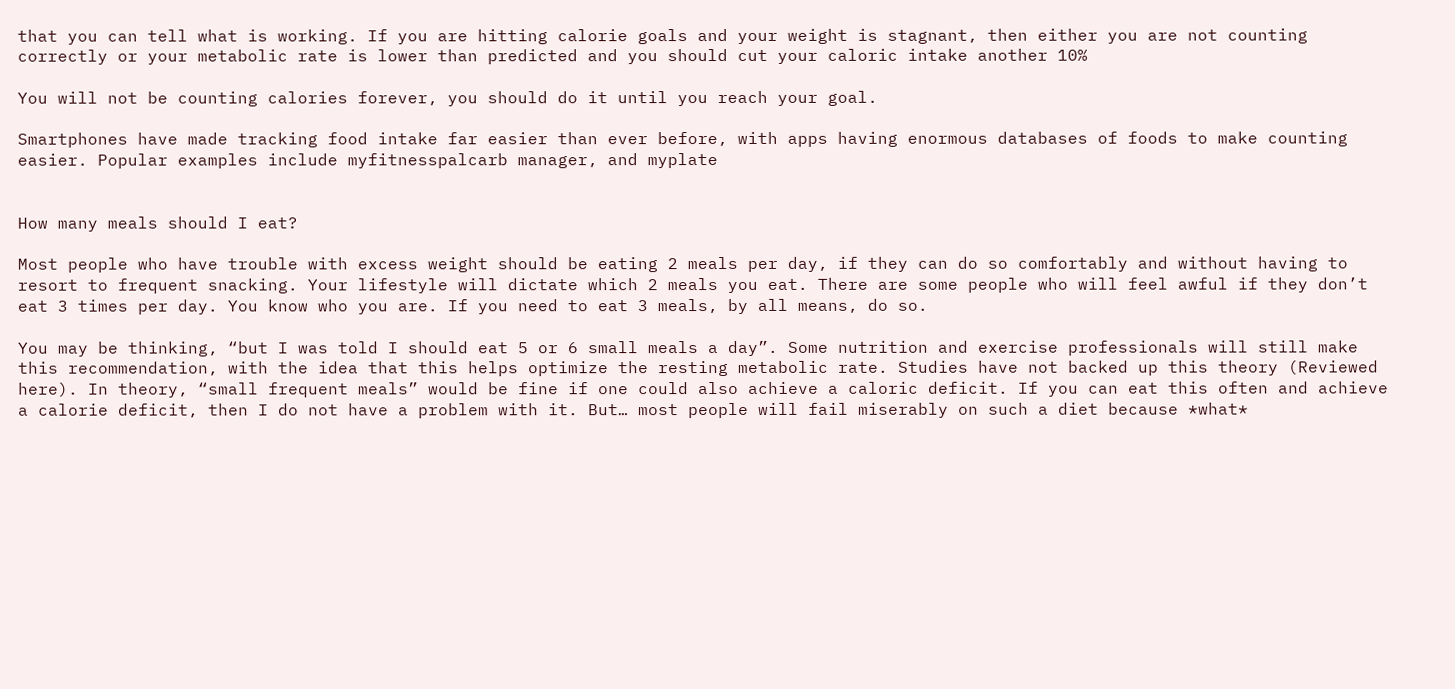that you can tell what is working. If you are hitting calorie goals and your weight is stagnant, then either you are not counting correctly or your metabolic rate is lower than predicted and you should cut your caloric intake another 10%

You will not be counting calories forever, you should do it until you reach your goal.

Smartphones have made tracking food intake far easier than ever before, with apps having enormous databases of foods to make counting easier. Popular examples include myfitnesspalcarb manager, and myplate


How many meals should I eat?

Most people who have trouble with excess weight should be eating 2 meals per day, if they can do so comfortably and without having to resort to frequent snacking. Your lifestyle will dictate which 2 meals you eat. There are some people who will feel awful if they don’t eat 3 times per day. You know who you are. If you need to eat 3 meals, by all means, do so.

You may be thinking, “but I was told I should eat 5 or 6 small meals a day”. Some nutrition and exercise professionals will still make this recommendation, with the idea that this helps optimize the resting metabolic rate. Studies have not backed up this theory (Reviewed here). In theory, “small frequent meals” would be fine if one could also achieve a caloric deficit. If you can eat this often and achieve a calorie deficit, then I do not have a problem with it. But… most people will fail miserably on such a diet because *what*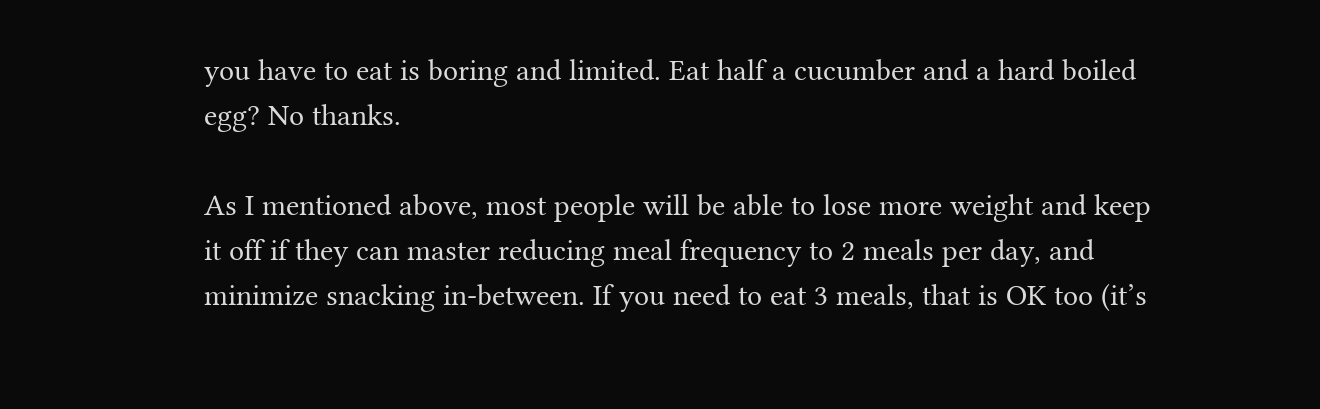you have to eat is boring and limited. Eat half a cucumber and a hard boiled egg? No thanks.

As I mentioned above, most people will be able to lose more weight and keep it off if they can master reducing meal frequency to 2 meals per day, and minimize snacking in-between. If you need to eat 3 meals, that is OK too (it’s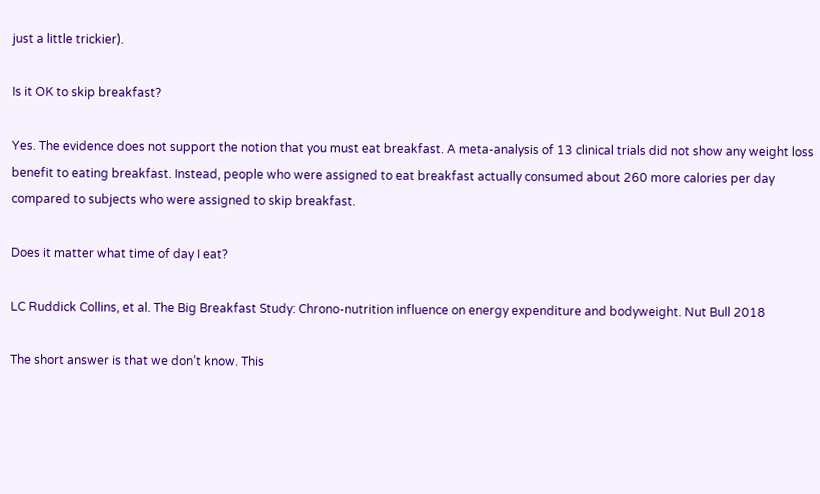just a little trickier).

Is it OK to skip breakfast?

Yes. The evidence does not support the notion that you must eat breakfast. A meta-analysis of 13 clinical trials did not show any weight loss benefit to eating breakfast. Instead, people who were assigned to eat breakfast actually consumed about 260 more calories per day compared to subjects who were assigned to skip breakfast.

Does it matter what time of day I eat?

LC Ruddick Collins, et al. The Big Breakfast Study: Chrono‐nutrition influence on energy expenditure and bodyweight. Nut Bull 2018

The short answer is that we don’t know. This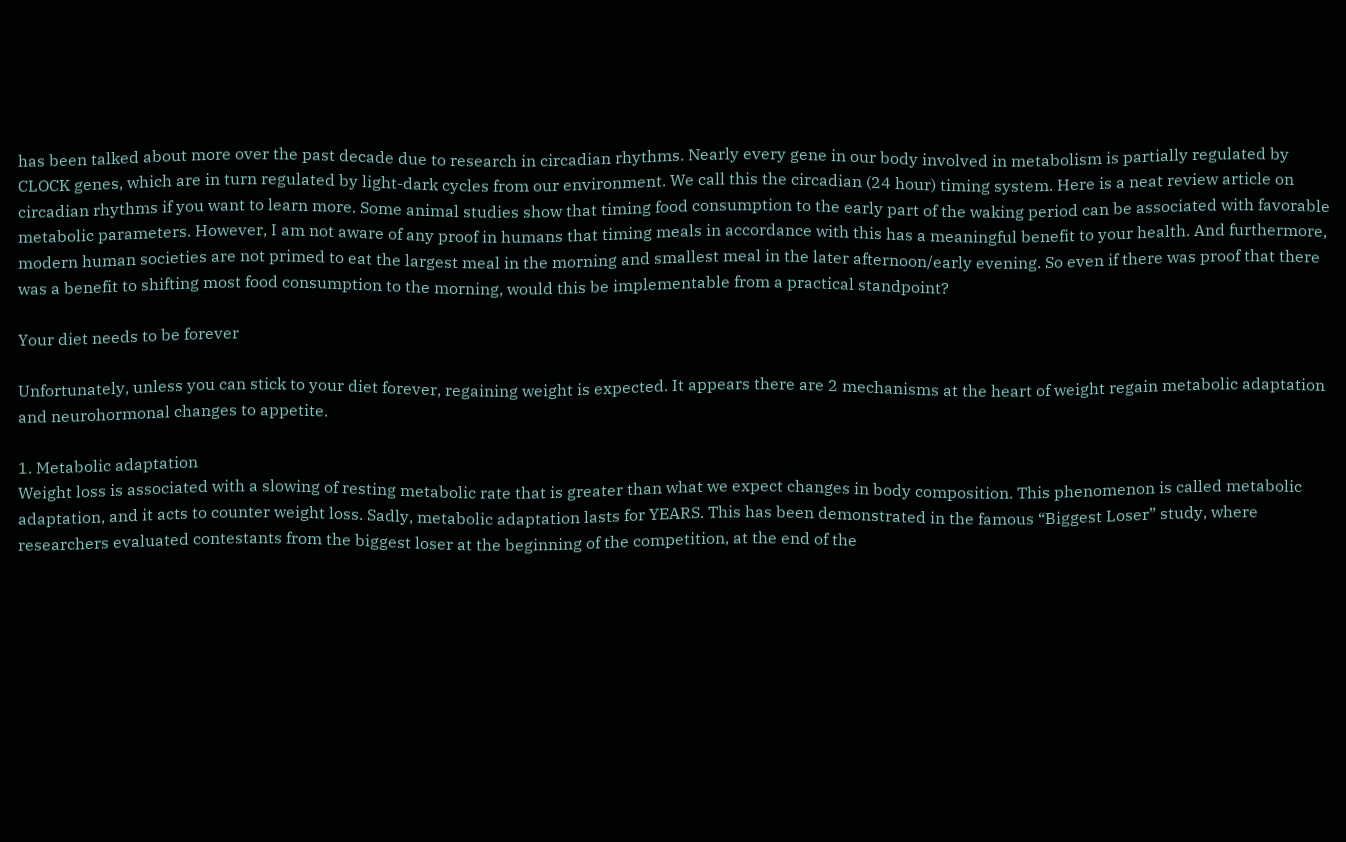has been talked about more over the past decade due to research in circadian rhythms. Nearly every gene in our body involved in metabolism is partially regulated by CLOCK genes, which are in turn regulated by light-dark cycles from our environment. We call this the circadian (24 hour) timing system. Here is a neat review article on circadian rhythms if you want to learn more. Some animal studies show that timing food consumption to the early part of the waking period can be associated with favorable metabolic parameters. However, I am not aware of any proof in humans that timing meals in accordance with this has a meaningful benefit to your health. And furthermore, modern human societies are not primed to eat the largest meal in the morning and smallest meal in the later afternoon/early evening. So even if there was proof that there was a benefit to shifting most food consumption to the morning, would this be implementable from a practical standpoint?

Your diet needs to be forever

Unfortunately, unless you can stick to your diet forever, regaining weight is expected. It appears there are 2 mechanisms at the heart of weight regain metabolic adaptation and neurohormonal changes to appetite.

1. Metabolic adaptation
Weight loss is associated with a slowing of resting metabolic rate that is greater than what we expect changes in body composition. This phenomenon is called metabolic adaptation, and it acts to counter weight loss. Sadly, metabolic adaptation lasts for YEARS. This has been demonstrated in the famous “Biggest Loser” study, where researchers evaluated contestants from the biggest loser at the beginning of the competition, at the end of the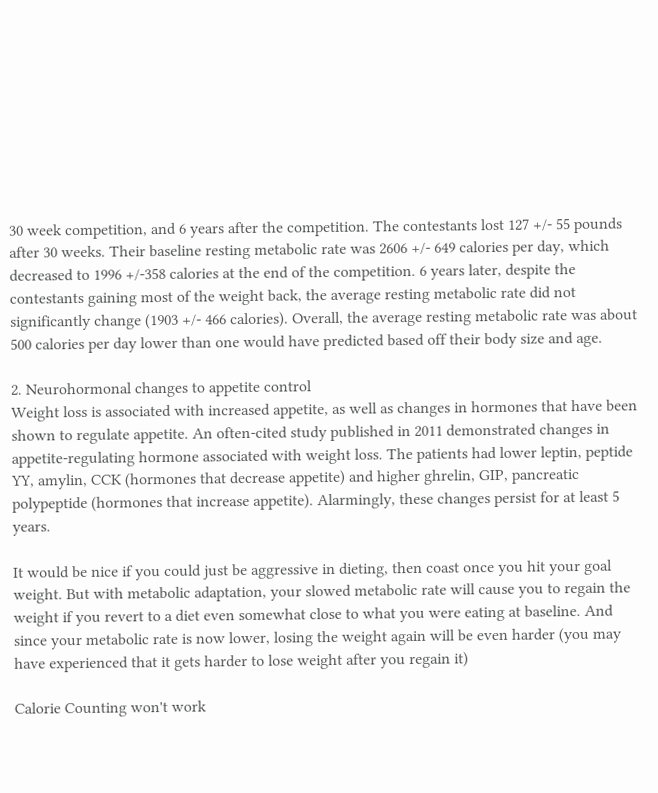30 week competition, and 6 years after the competition. The contestants lost 127 +/- 55 pounds after 30 weeks. Their baseline resting metabolic rate was 2606 +/- 649 calories per day, which decreased to 1996 +/-358 calories at the end of the competition. 6 years later, despite the contestants gaining most of the weight back, the average resting metabolic rate did not significantly change (1903 +/- 466 calories). Overall, the average resting metabolic rate was about 500 calories per day lower than one would have predicted based off their body size and age.

2. Neurohormonal changes to appetite control
Weight loss is associated with increased appetite, as well as changes in hormones that have been shown to regulate appetite. An often-cited study published in 2011 demonstrated changes in appetite-regulating hormone associated with weight loss. The patients had lower leptin, peptide YY, amylin, CCK (hormones that decrease appetite) and higher ghrelin, GIP, pancreatic polypeptide (hormones that increase appetite). Alarmingly, these changes persist for at least 5 years.

It would be nice if you could just be aggressive in dieting, then coast once you hit your goal weight. But with metabolic adaptation, your slowed metabolic rate will cause you to regain the weight if you revert to a diet even somewhat close to what you were eating at baseline. And since your metabolic rate is now lower, losing the weight again will be even harder (you may have experienced that it gets harder to lose weight after you regain it)

Calorie Counting won't work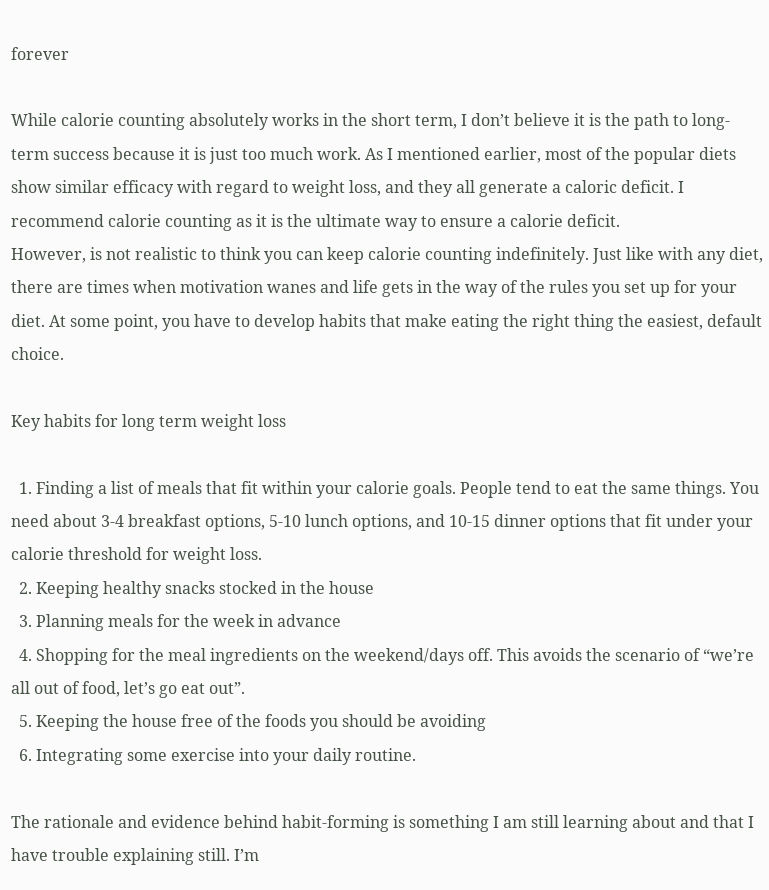forever

While calorie counting absolutely works in the short term, I don’t believe it is the path to long-term success because it is just too much work. As I mentioned earlier, most of the popular diets show similar efficacy with regard to weight loss, and they all generate a caloric deficit. I recommend calorie counting as it is the ultimate way to ensure a calorie deficit.
However, is not realistic to think you can keep calorie counting indefinitely. Just like with any diet, there are times when motivation wanes and life gets in the way of the rules you set up for your diet. At some point, you have to develop habits that make eating the right thing the easiest, default choice.

Key habits for long term weight loss

  1. Finding a list of meals that fit within your calorie goals. People tend to eat the same things. You need about 3-4 breakfast options, 5-10 lunch options, and 10-15 dinner options that fit under your calorie threshold for weight loss.
  2. Keeping healthy snacks stocked in the house
  3. Planning meals for the week in advance
  4. Shopping for the meal ingredients on the weekend/days off. This avoids the scenario of “we’re all out of food, let’s go eat out”.
  5. Keeping the house free of the foods you should be avoiding
  6. Integrating some exercise into your daily routine.

The rationale and evidence behind habit-forming is something I am still learning about and that I have trouble explaining still. I’m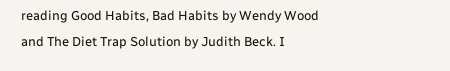reading Good Habits, Bad Habits by Wendy Wood and The Diet Trap Solution by Judith Beck. I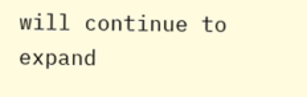will continue to expand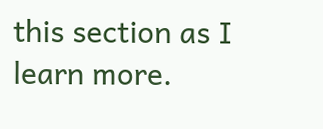this section as I learn more.